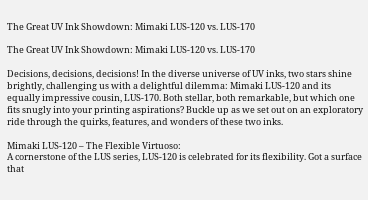The Great UV Ink Showdown: Mimaki LUS-120 vs. LUS-170

The Great UV Ink Showdown: Mimaki LUS-120 vs. LUS-170

Decisions, decisions, decisions! In the diverse universe of UV inks, two stars shine brightly, challenging us with a delightful dilemma: Mimaki LUS-120 and its equally impressive cousin, LUS-170. Both stellar, both remarkable, but which one fits snugly into your printing aspirations? Buckle up as we set out on an exploratory ride through the quirks, features, and wonders of these two inks.

Mimaki LUS-120 – The Flexible Virtuoso:
A cornerstone of the LUS series, LUS-120 is celebrated for its flexibility. Got a surface that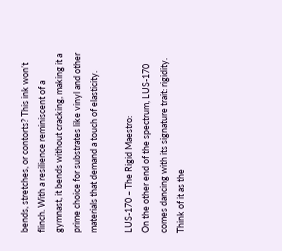bends, stretches, or contorts? This ink won’t flinch. With a resilience reminiscent of a gymnast, it bends without cracking, making it a prime choice for substrates like vinyl and other materials that demand a touch of elasticity.

LUS-170 – The Rigid Maestro:
On the other end of the spectrum, LUS-170 comes dancing with its signature trait: rigidity. Think of it as the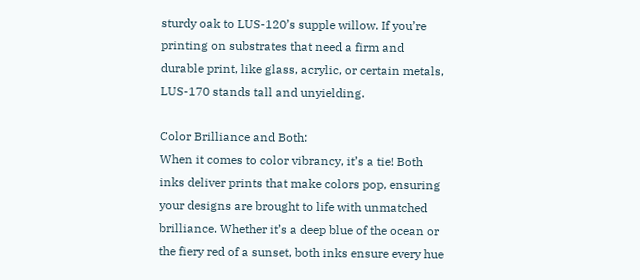sturdy oak to LUS-120’s supple willow. If you’re printing on substrates that need a firm and durable print, like glass, acrylic, or certain metals, LUS-170 stands tall and unyielding.

Color Brilliance and Both:
When it comes to color vibrancy, it’s a tie! Both inks deliver prints that make colors pop, ensuring your designs are brought to life with unmatched brilliance. Whether it’s a deep blue of the ocean or the fiery red of a sunset, both inks ensure every hue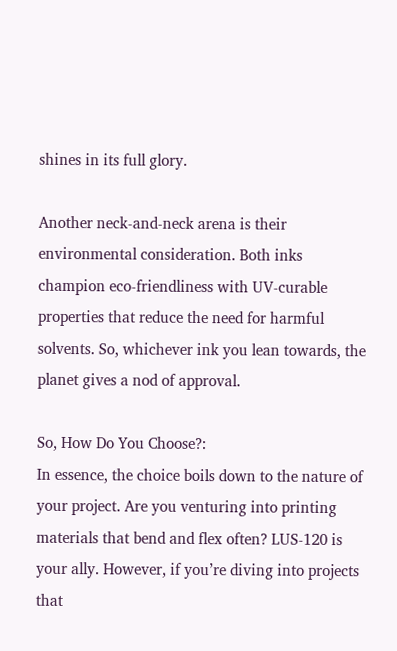shines in its full glory.

Another neck-and-neck arena is their environmental consideration. Both inks champion eco-friendliness with UV-curable properties that reduce the need for harmful solvents. So, whichever ink you lean towards, the planet gives a nod of approval.

So, How Do You Choose?:
In essence, the choice boils down to the nature of your project. Are you venturing into printing materials that bend and flex often? LUS-120 is your ally. However, if you’re diving into projects that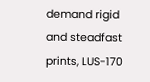demand rigid and steadfast prints, LUS-170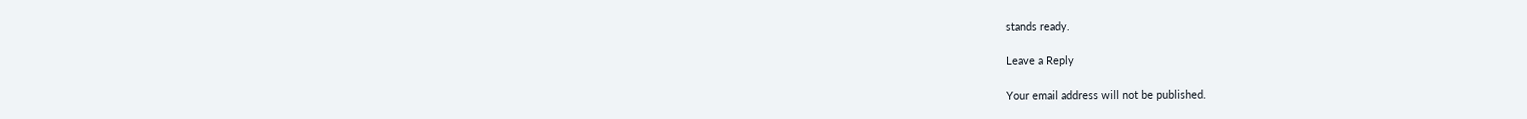stands ready.

Leave a Reply

Your email address will not be published.